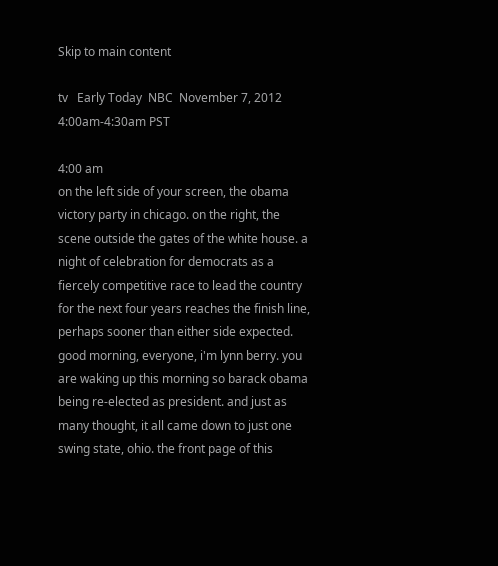Skip to main content

tv   Early Today  NBC  November 7, 2012 4:00am-4:30am PST

4:00 am
on the left side of your screen, the obama victory party in chicago. on the right, the scene outside the gates of the white house. a night of celebration for democrats as a fiercely competitive race to lead the country for the next four years reaches the finish line, perhaps sooner than either side expected. good morning, everyone, i'm lynn berry. you are waking up this morning so barack obama being re-elected as president. and just as many thought, it all came down to just one swing state, ohio. the front page of this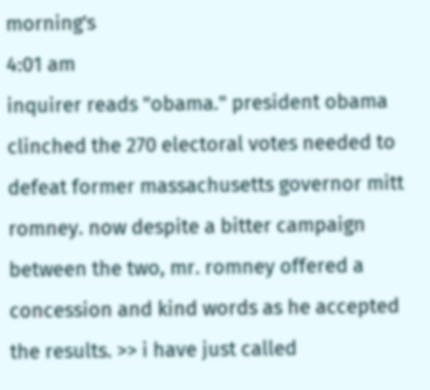morning's
4:01 am
inquirer reads "obama." president obama clinched the 270 electoral votes needed to defeat former massachusetts governor mitt romney. now despite a bitter campaign between the two, mr. romney offered a concession and kind words as he accepted the results. >> i have just called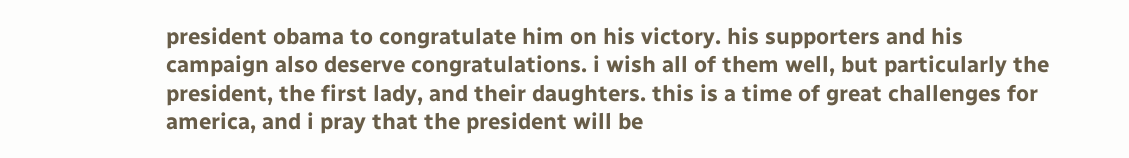president obama to congratulate him on his victory. his supporters and his campaign also deserve congratulations. i wish all of them well, but particularly the president, the first lady, and their daughters. this is a time of great challenges for america, and i pray that the president will be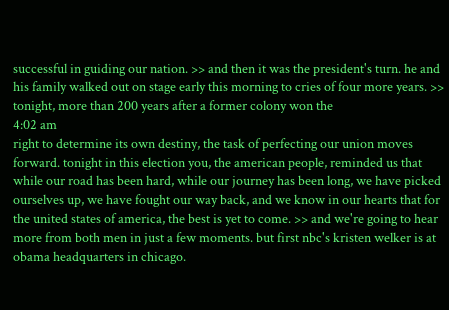successful in guiding our nation. >> and then it was the president's turn. he and his family walked out on stage early this morning to cries of four more years. >> tonight, more than 200 years after a former colony won the
4:02 am
right to determine its own destiny, the task of perfecting our union moves forward. tonight in this election you, the american people, reminded us that while our road has been hard, while our journey has been long, we have picked ourselves up, we have fought our way back, and we know in our hearts that for the united states of america, the best is yet to come. >> and we're going to hear more from both men in just a few moments. but first nbc's kristen welker is at obama headquarters in chicago.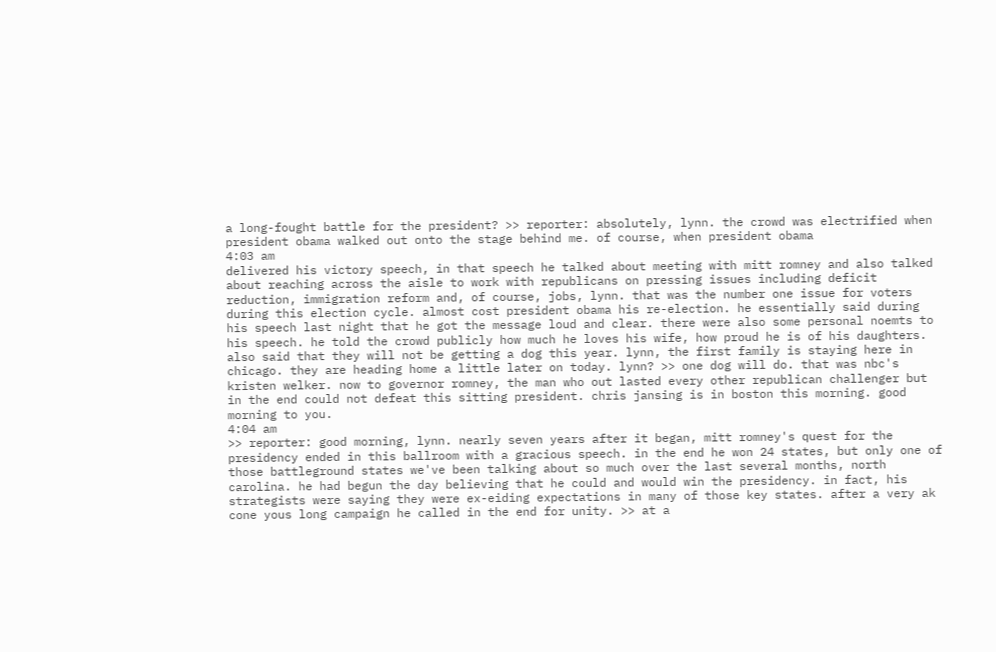a long-fought battle for the president? >> reporter: absolutely, lynn. the crowd was electrified when president obama walked out onto the stage behind me. of course, when president obama
4:03 am
delivered his victory speech, in that speech he talked about meeting with mitt romney and also talked about reaching across the aisle to work with republicans on pressing issues including deficit reduction, immigration reform and, of course, jobs, lynn. that was the number one issue for voters during this election cycle. almost cost president obama his re-election. he essentially said during his speech last night that he got the message loud and clear. there were also some personal noemts to his speech. he told the crowd publicly how much he loves his wife, how proud he is of his daughters. also said that they will not be getting a dog this year. lynn, the first family is staying here in chicago. they are heading home a little later on today. lynn? >> one dog will do. that was nbc's kristen welker. now to governor romney, the man who out lasted every other republican challenger but in the end could not defeat this sitting president. chris jansing is in boston this morning. good morning to you.
4:04 am
>> reporter: good morning, lynn. nearly seven years after it began, mitt romney's quest for the presidency ended in this ballroom with a gracious speech. in the end he won 24 states, but only one of those battleground states we've been talking about so much over the last several months, north carolina. he had begun the day believing that he could and would win the presidency. in fact, his strategists were saying they were ex-eiding expectations in many of those key states. after a very ak cone yous long campaign he called in the end for unity. >> at a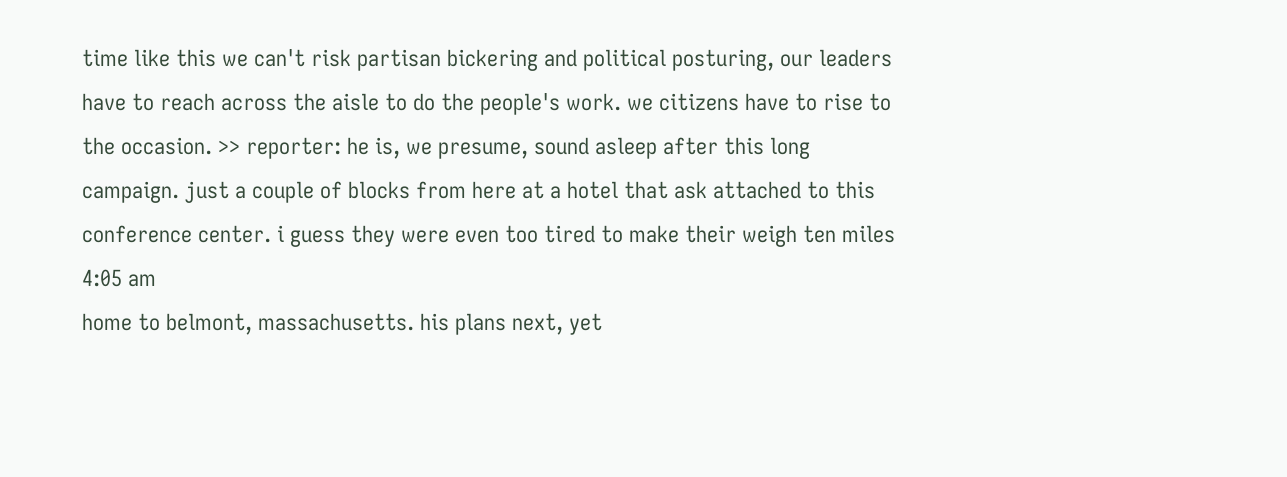time like this we can't risk partisan bickering and political posturing, our leaders have to reach across the aisle to do the people's work. we citizens have to rise to the occasion. >> reporter: he is, we presume, sound asleep after this long campaign. just a couple of blocks from here at a hotel that ask attached to this conference center. i guess they were even too tired to make their weigh ten miles
4:05 am
home to belmont, massachusetts. his plans next, yet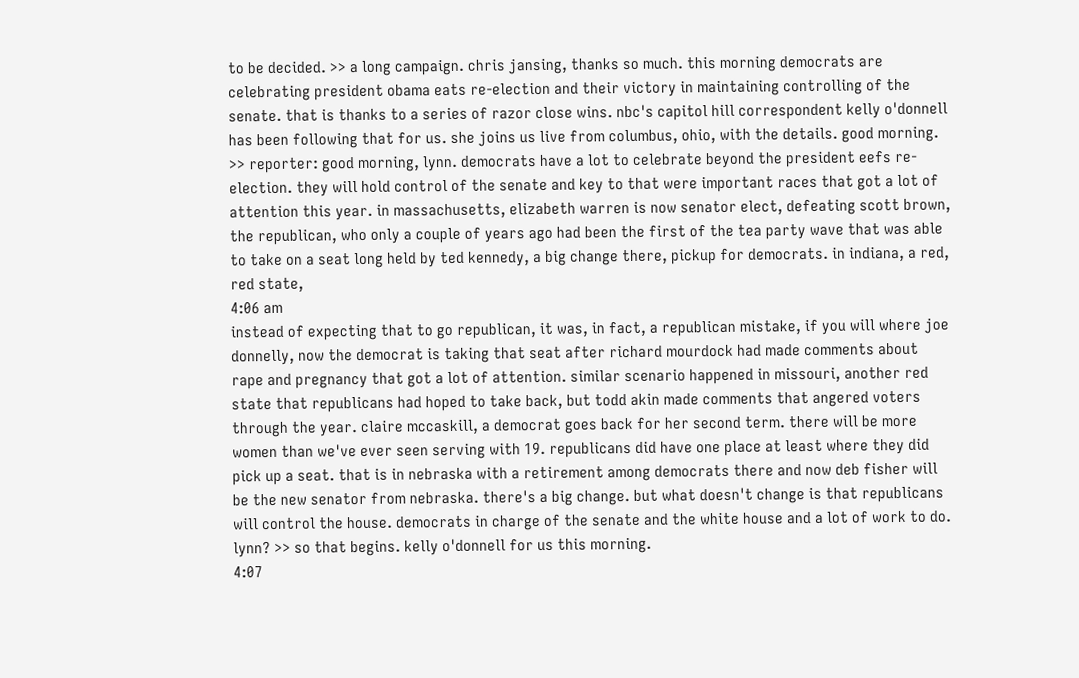to be decided. >> a long campaign. chris jansing, thanks so much. this morning democrats are celebrating president obama eats re-election and their victory in maintaining controlling of the senate. that is thanks to a series of razor close wins. nbc's capitol hill correspondent kelly o'donnell has been following that for us. she joins us live from columbus, ohio, with the details. good morning. >> reporter: good morning, lynn. democrats have a lot to celebrate beyond the president eefs re-election. they will hold control of the senate and key to that were important races that got a lot of attention this year. in massachusetts, elizabeth warren is now senator elect, defeating scott brown, the republican, who only a couple of years ago had been the first of the tea party wave that was able to take on a seat long held by ted kennedy, a big change there, pickup for democrats. in indiana, a red, red state,
4:06 am
instead of expecting that to go republican, it was, in fact, a republican mistake, if you will where joe donnelly, now the democrat is taking that seat after richard mourdock had made comments about rape and pregnancy that got a lot of attention. similar scenario happened in missouri, another red state that republicans had hoped to take back, but todd akin made comments that angered voters through the year. claire mccaskill, a democrat goes back for her second term. there will be more women than we've ever seen serving with 19. republicans did have one place at least where they did pick up a seat. that is in nebraska with a retirement among democrats there and now deb fisher will be the new senator from nebraska. there's a big change. but what doesn't change is that republicans will control the house. democrats in charge of the senate and the white house and a lot of work to do. lynn? >> so that begins. kelly o'donnell for us this morning.
4:07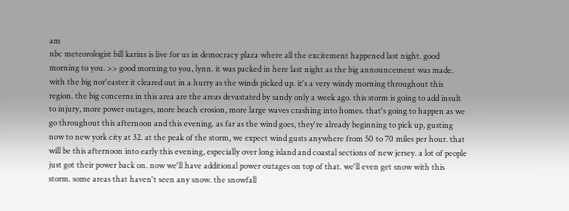am
nbc meteorologist bill karins is live for us in democracy plaza where all the excitement happened last night. good morning to you. >> good morning to you, lynn. it was packed in here last night as the big announcement was made. with the big nor'easter it cleared out in a hurry as the winds picked up. it's a very windy morning throughout this region. the big concerns in this area are the areas devastated by sandy only a week ago. this storm is going to add insult to injury, more power outages, more beach erosion, more large waves crashing into homes. that's going to happen as we go throughout this afternoon and this evening. as far as the wind goes, they're already beginning to pick up, gusting now to new york city at 32. at the peak of the storm, we expect wind gusts anywhere from 50 to 70 miles per hour. that will be this afternoon into early this evening, especially over long island and coastal sections of new jersey. a lot of people just got their power back on. now we'll have additional power outages on top of that. we'll even get snow with this storm. some areas that haven't seen any snow. the snowfall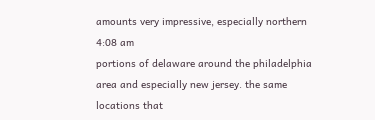amounts very impressive, especially northern
4:08 am
portions of delaware around the philadelphia area and especially new jersey. the same locations that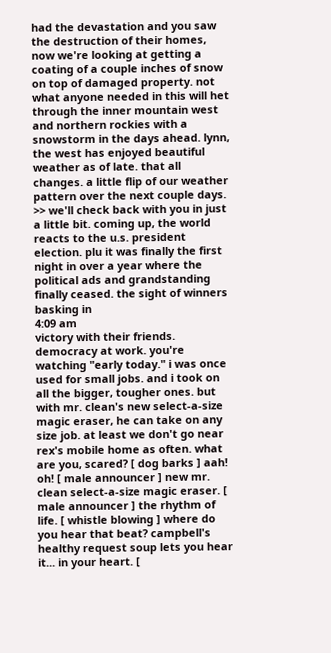had the devastation and you saw the destruction of their homes, now we're looking at getting a coating of a couple inches of snow on top of damaged property. not what anyone needed in this will het through the inner mountain west and northern rockies with a snowstorm in the days ahead. lynn, the west has enjoyed beautiful weather as of late. that all changes. a little flip of our weather pattern over the next couple days. >> we'll check back with you in just a little bit. coming up, the world reacts to the u.s. president election. plu it was finally the first night in over a year where the political ads and grandstanding finally ceased. the sight of winners basking in
4:09 am
victory with their friends. democracy at work. you're watching "early today." i was once used for small jobs. and i took on all the bigger, tougher ones. but with mr. clean's new select-a-size magic eraser, he can take on any size job. at least we don't go near rex's mobile home as often. what are you, scared? [ dog barks ] aah! oh! [ male announcer ] new mr. clean select-a-size magic eraser. [ male announcer ] the rhythm of life. [ whistle blowing ] where do you hear that beat? campbell's healthy request soup lets you hear it... in your heart. [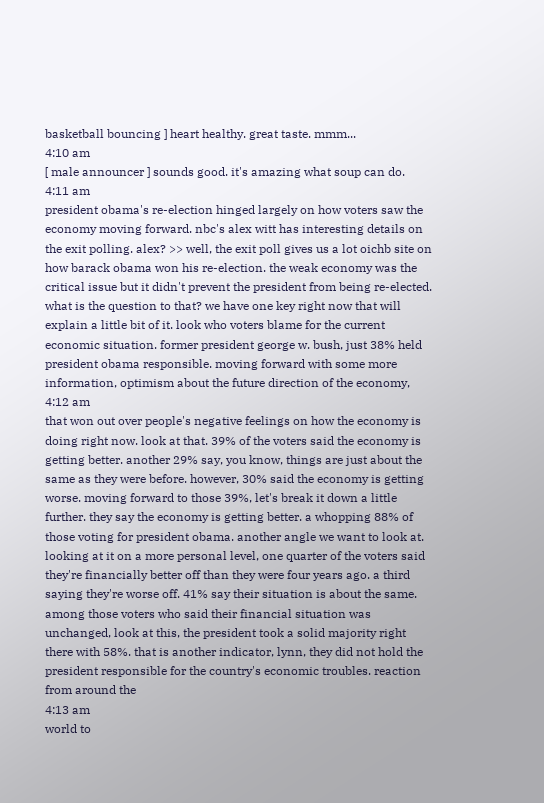basketball bouncing ] heart healthy. great taste. mmm...
4:10 am
[ male announcer ] sounds good. it's amazing what soup can do.
4:11 am
president obama's re-election hinged largely on how voters saw the economy moving forward. nbc's alex witt has interesting details on the exit polling. alex? >> well, the exit poll gives us a lot oichb site on how barack obama won his re-election. the weak economy was the critical issue but it didn't prevent the president from being re-elected. what is the question to that? we have one key right now that will explain a little bit of it. look who voters blame for the current economic situation. former president george w. bush, just 38% held president obama responsible. moving forward with some more information, optimism about the future direction of the economy,
4:12 am
that won out over people's negative feelings on how the economy is doing right now. look at that. 39% of the voters said the economy is getting better. another 29% say, you know, things are just about the same as they were before. however, 30% said the economy is getting worse. moving forward to those 39%, let's break it down a little further. they say the economy is getting better. a whopping 88% of those voting for president obama. another angle we want to look at. looking at it on a more personal level, one quarter of the voters said they're financially better off than they were four years ago. a third saying they're worse off. 41% say their situation is about the same. among those voters who said their financial situation was unchanged, look at this, the president took a solid majority right there with 58%. that is another indicator, lynn, they did not hold the president responsible for the country's economic troubles. reaction from around the
4:13 am
world to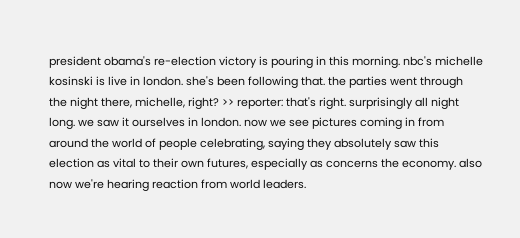president obama's re-election victory is pouring in this morning. nbc's michelle kosinski is live in london. she's been following that. the parties went through the night there, michelle, right? >> reporter: that's right. surprisingly all night long. we saw it ourselves in london. now we see pictures coming in from around the world of people celebrating, saying they absolutely saw this election as vital to their own futures, especially as concerns the economy. also now we're hearing reaction from world leaders.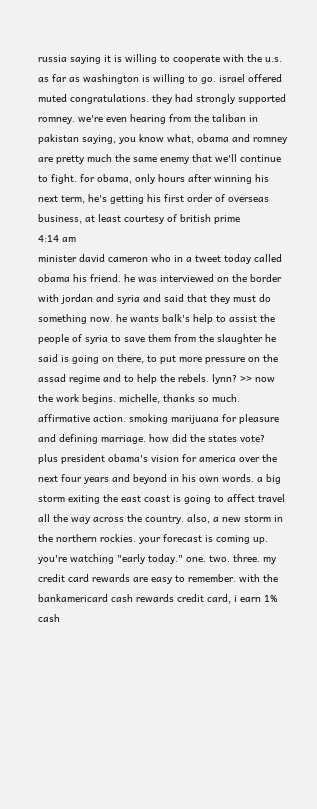russia saying it is willing to cooperate with the u.s. as far as washington is willing to go. israel offered muted congratulations. they had strongly supported romney. we're even hearing from the taliban in pakistan saying, you know what, obama and romney are pretty much the same enemy that we'll continue to fight. for obama, only hours after winning his next term, he's getting his first order of overseas business, at least courtesy of british prime
4:14 am
minister david cameron who in a tweet today called obama his friend. he was interviewed on the border with jordan and syria and said that they must do something now. he wants balk's help to assist the people of syria to save them from the slaughter he said is going on there, to put more pressure on the assad regime and to help the rebels. lynn? >> now the work begins. michelle, thanks so much. affirmative action. smoking marijuana for pleasure and defining marriage. how did the states vote? plus president obama's vision for america over the next four years and beyond in his own words. a big storm exiting the east coast is going to affect travel all the way across the country. also, a new storm in the northern rockies. your forecast is coming up. you're watching "early today." one. two. three. my credit card rewards are easy to remember. with the bankamericard cash rewards credit card, i earn 1% cash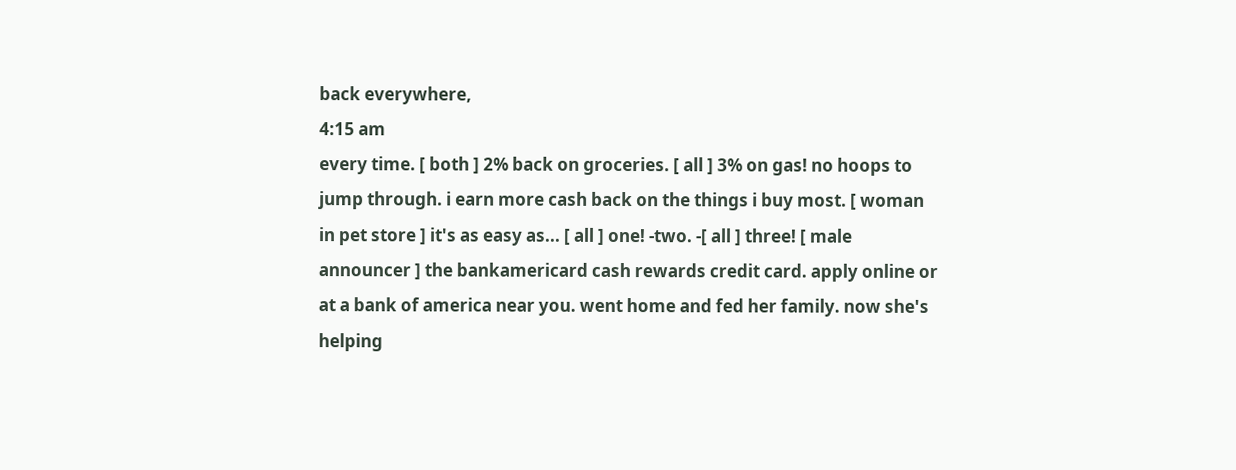back everywhere,
4:15 am
every time. [ both ] 2% back on groceries. [ all ] 3% on gas! no hoops to jump through. i earn more cash back on the things i buy most. [ woman in pet store ] it's as easy as... [ all ] one! -two. -[ all ] three! [ male announcer ] the bankamericard cash rewards credit card. apply online or at a bank of america near you. went home and fed her family. now she's helping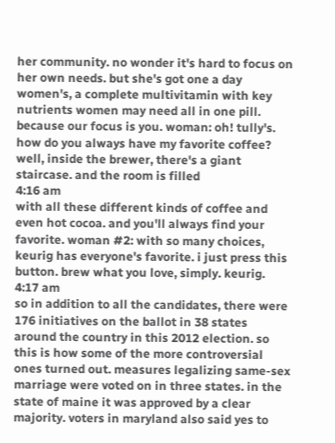her community. no wonder it's hard to focus on her own needs. but she's got one a day women's, a complete multivitamin with key nutrients women may need all in one pill. because our focus is you. woman: oh! tully's. how do you always have my favorite coffee? well, inside the brewer, there's a giant staircase. and the room is filled
4:16 am
with all these different kinds of coffee and even hot cocoa. and you'll always find your favorite. woman #2: with so many choices, keurig has everyone's favorite. i just press this button. brew what you love, simply. keurig.
4:17 am
so in addition to all the candidates, there were 176 initiatives on the ballot in 38 states around the country in this 2012 election. so this is how some of the more controversial ones turned out. measures legalizing same-sex marriage were voted on in three states. in the state of maine it was approved by a clear majority. voters in maryland also said yes to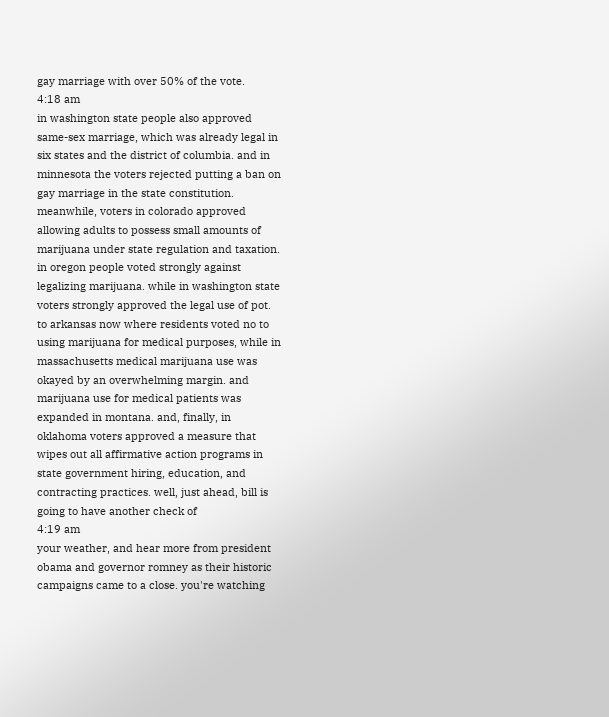gay marriage with over 50% of the vote.
4:18 am
in washington state people also approved same-sex marriage, which was already legal in six states and the district of columbia. and in minnesota the voters rejected putting a ban on gay marriage in the state constitution. meanwhile, voters in colorado approved allowing adults to possess small amounts of marijuana under state regulation and taxation. in oregon people voted strongly against legalizing marijuana. while in washington state voters strongly approved the legal use of pot. to arkansas now where residents voted no to using marijuana for medical purposes, while in massachusetts medical marijuana use was okayed by an overwhelming margin. and marijuana use for medical patients was expanded in montana. and, finally, in oklahoma voters approved a measure that wipes out all affirmative action programs in state government hiring, education, and contracting practices. well, just ahead, bill is going to have another check of
4:19 am
your weather, and hear more from president obama and governor romney as their historic campaigns came to a close. you're watching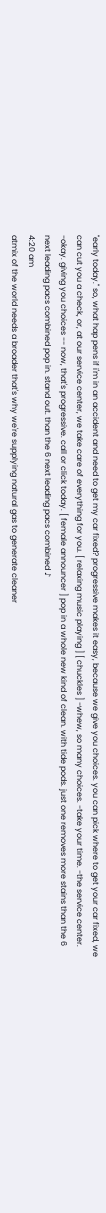"early today." so, what hap pens if i'm in an accident and need to get my car fixed? progressive makes it easy, because we give you choices. you can pick where to get your car fixed, we can cut you a check, or, at our service center, we take care of everything for you. [ relaxing music playing ] [ chuckles ] -whew, so many choices. -take your time. -the service center. -okay. giving you choices -- now, that's progressive. call or click today. [ female announcer ] pop in a whole new kind of clean. with tide pods. just one removes more stains than the 6 next leading pacs combined pop in. stand out. than the 6 next leading pacs combined ♪
4:20 am
atmix of the world needs a broader that's why we're supplying natural gas to generate cleaner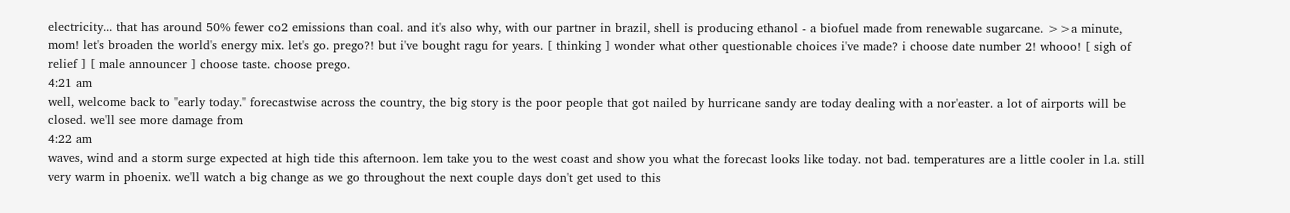electricity... that has around 50% fewer co2 emissions than coal. and it's also why, with our partner in brazil, shell is producing ethanol - a biofuel made from renewable sugarcane. >>a minute, mom! let's broaden the world's energy mix. let's go. prego?! but i've bought ragu for years. [ thinking ] wonder what other questionable choices i've made? i choose date number 2! whooo! [ sigh of relief ] [ male announcer ] choose taste. choose prego.
4:21 am
well, welcome back to "early today." forecastwise across the country, the big story is the poor people that got nailed by hurricane sandy are today dealing with a nor'easter. a lot of airports will be closed. we'll see more damage from
4:22 am
waves, wind and a storm surge expected at high tide this afternoon. lem take you to the west coast and show you what the forecast looks like today. not bad. temperatures are a little cooler in l.a. still very warm in phoenix. we'll watch a big change as we go throughout the next couple days don't get used to this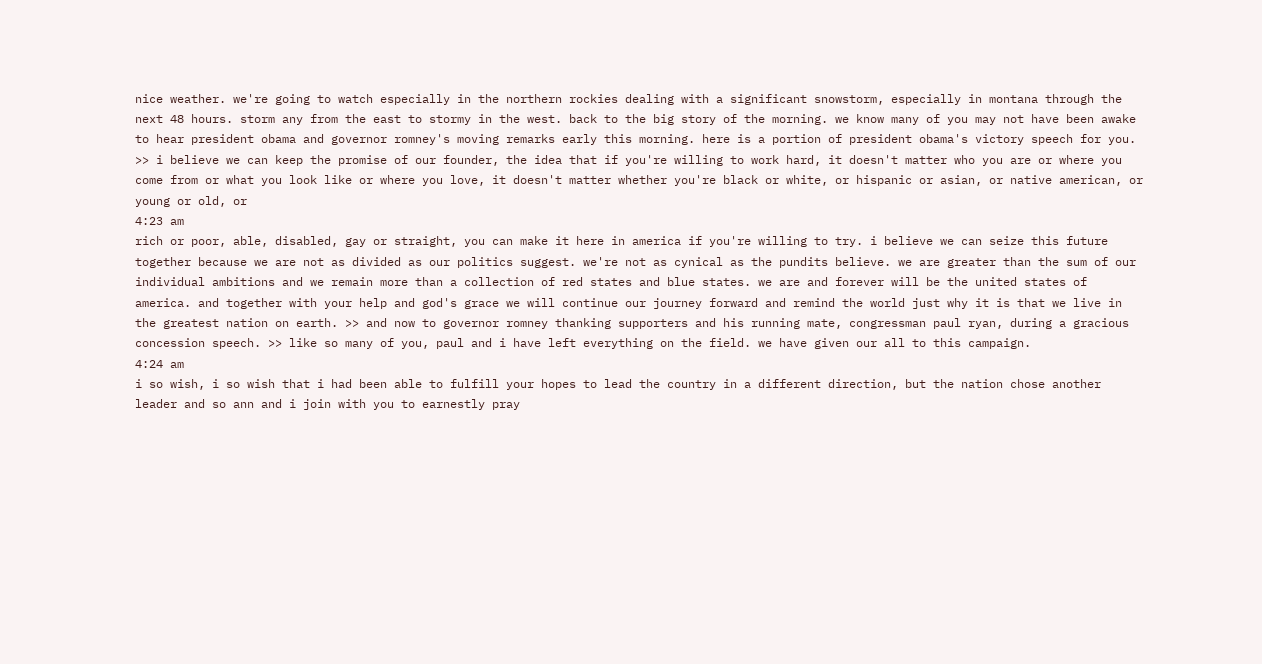nice weather. we're going to watch especially in the northern rockies dealing with a significant snowstorm, especially in montana through the next 48 hours. storm any from the east to stormy in the west. back to the big story of the morning. we know many of you may not have been awake to hear president obama and governor romney's moving remarks early this morning. here is a portion of president obama's victory speech for you. >> i believe we can keep the promise of our founder, the idea that if you're willing to work hard, it doesn't matter who you are or where you come from or what you look like or where you love, it doesn't matter whether you're black or white, or hispanic or asian, or native american, or young or old, or
4:23 am
rich or poor, able, disabled, gay or straight, you can make it here in america if you're willing to try. i believe we can seize this future together because we are not as divided as our politics suggest. we're not as cynical as the pundits believe. we are greater than the sum of our individual ambitions and we remain more than a collection of red states and blue states. we are and forever will be the united states of america. and together with your help and god's grace we will continue our journey forward and remind the world just why it is that we live in the greatest nation on earth. >> and now to governor romney thanking supporters and his running mate, congressman paul ryan, during a gracious concession speech. >> like so many of you, paul and i have left everything on the field. we have given our all to this campaign.
4:24 am
i so wish, i so wish that i had been able to fulfill your hopes to lead the country in a different direction, but the nation chose another leader and so ann and i join with you to earnestly pray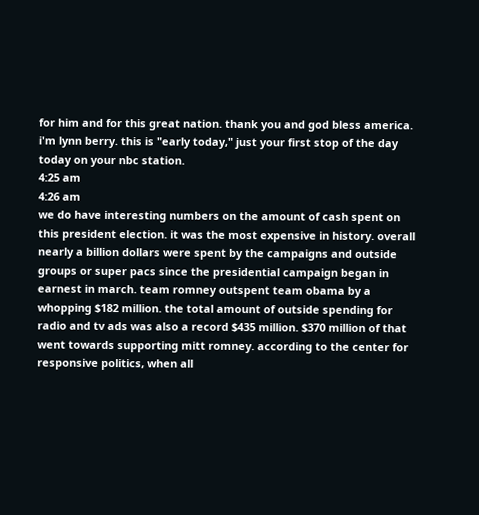for him and for this great nation. thank you and god bless america. i'm lynn berry. this is "early today," just your first stop of the day today on your nbc station.
4:25 am
4:26 am
we do have interesting numbers on the amount of cash spent on this president election. it was the most expensive in history. overall nearly a billion dollars were spent by the campaigns and outside groups or super pacs since the presidential campaign began in earnest in march. team romney outspent team obama by a whopping $182 million. the total amount of outside spending for radio and tv ads was also a record $435 million. $370 million of that went towards supporting mitt romney. according to the center for responsive politics, when all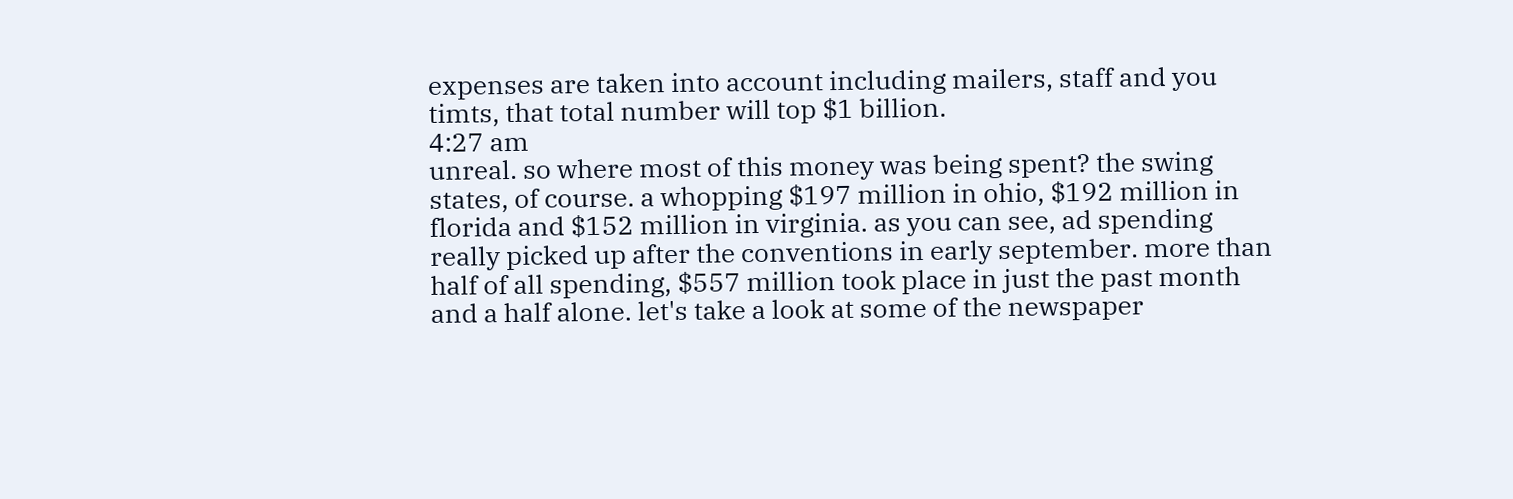expenses are taken into account including mailers, staff and you timts, that total number will top $1 billion.
4:27 am
unreal. so where most of this money was being spent? the swing states, of course. a whopping $197 million in ohio, $192 million in florida and $152 million in virginia. as you can see, ad spending really picked up after the conventions in early september. more than half of all spending, $557 million took place in just the past month and a half alone. let's take a look at some of the newspaper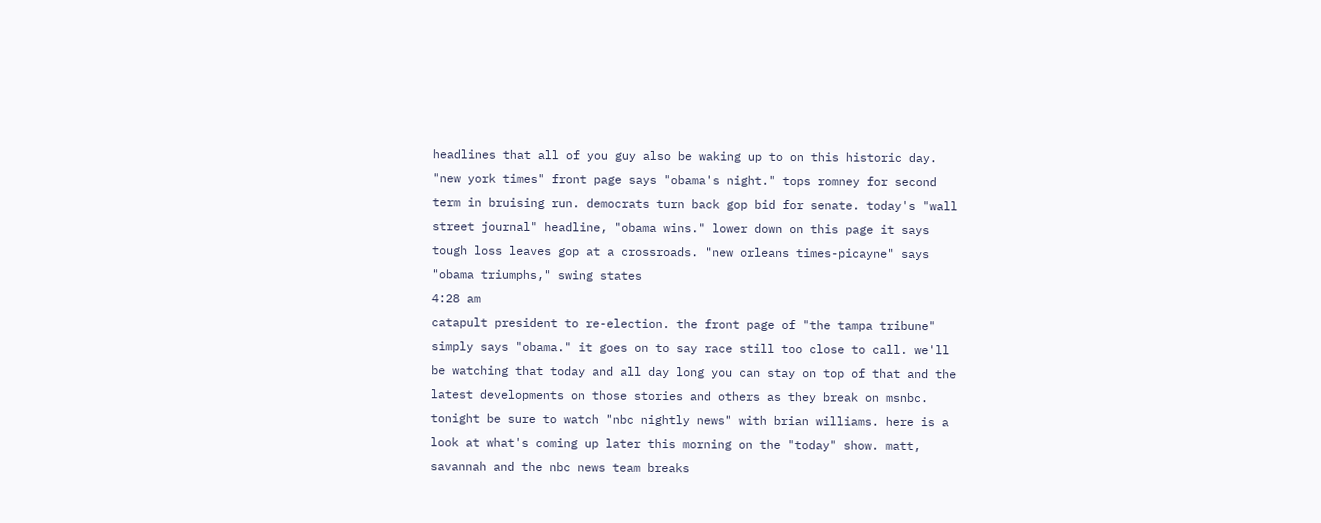headlines that all of you guy also be waking up to on this historic day. "new york times" front page says "obama's night." tops romney for second term in bruising run. democrats turn back gop bid for senate. today's "wall street journal" headline, "obama wins." lower down on this page it says tough loss leaves gop at a crossroads. "new orleans times-picayne" says "obama triumphs," swing states
4:28 am
catapult president to re-election. the front page of "the tampa tribune" simply says "obama." it goes on to say race still too close to call. we'll be watching that today and all day long you can stay on top of that and the latest developments on those stories and others as they break on msnbc. tonight be sure to watch "nbc nightly news" with brian williams. here is a look at what's coming up later this morning on the "today" show. matt, savannah and the nbc news team breaks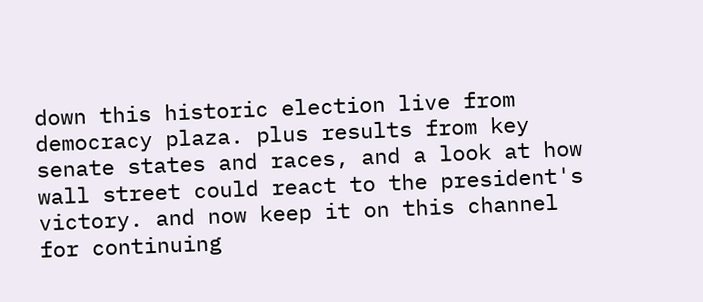down this historic election live from democracy plaza. plus results from key senate states and races, and a look at how wall street could react to the president's victory. and now keep it on this channel for continuing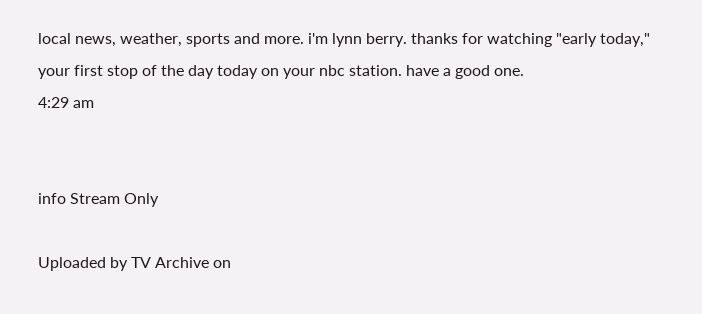local news, weather, sports and more. i'm lynn berry. thanks for watching "early today," your first stop of the day today on your nbc station. have a good one.
4:29 am


info Stream Only

Uploaded by TV Archive on